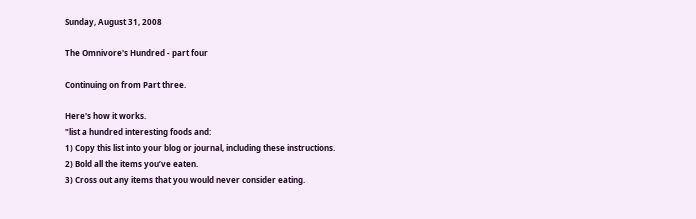Sunday, August 31, 2008

The Omnivore's Hundred - part four

Continuing on from Part three.

Here's how it works.
"list a hundred interesting foods and:
1) Copy this list into your blog or journal, including these instructions.
2) Bold all the items you’ve eaten.
3) Cross out any items that you would never consider eating.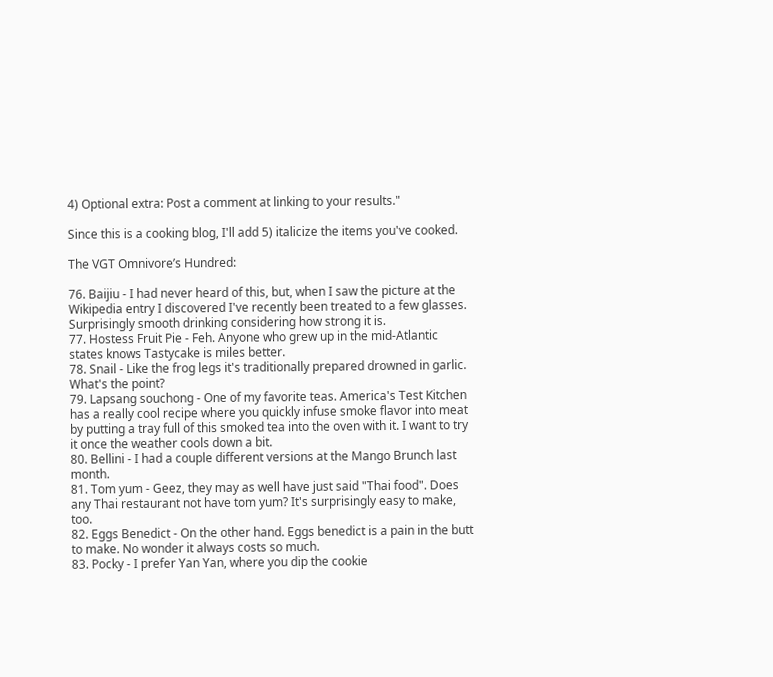4) Optional extra: Post a comment at linking to your results."

Since this is a cooking blog, I'll add 5) italicize the items you've cooked.

The VGT Omnivore’s Hundred:

76. Baijiu - I had never heard of this, but, when I saw the picture at the Wikipedia entry I discovered I've recently been treated to a few glasses. Surprisingly smooth drinking considering how strong it is.
77. Hostess Fruit Pie - Feh. Anyone who grew up in the mid-Atlantic states knows Tastycake is miles better.
78. Snail - Like the frog legs it's traditionally prepared drowned in garlic. What's the point?
79. Lapsang souchong - One of my favorite teas. America's Test Kitchen has a really cool recipe where you quickly infuse smoke flavor into meat by putting a tray full of this smoked tea into the oven with it. I want to try it once the weather cools down a bit.
80. Bellini - I had a couple different versions at the Mango Brunch last month.
81. Tom yum - Geez, they may as well have just said "Thai food". Does any Thai restaurant not have tom yum? It's surprisingly easy to make, too.
82. Eggs Benedict - On the other hand. Eggs benedict is a pain in the butt to make. No wonder it always costs so much.
83. Pocky - I prefer Yan Yan, where you dip the cookie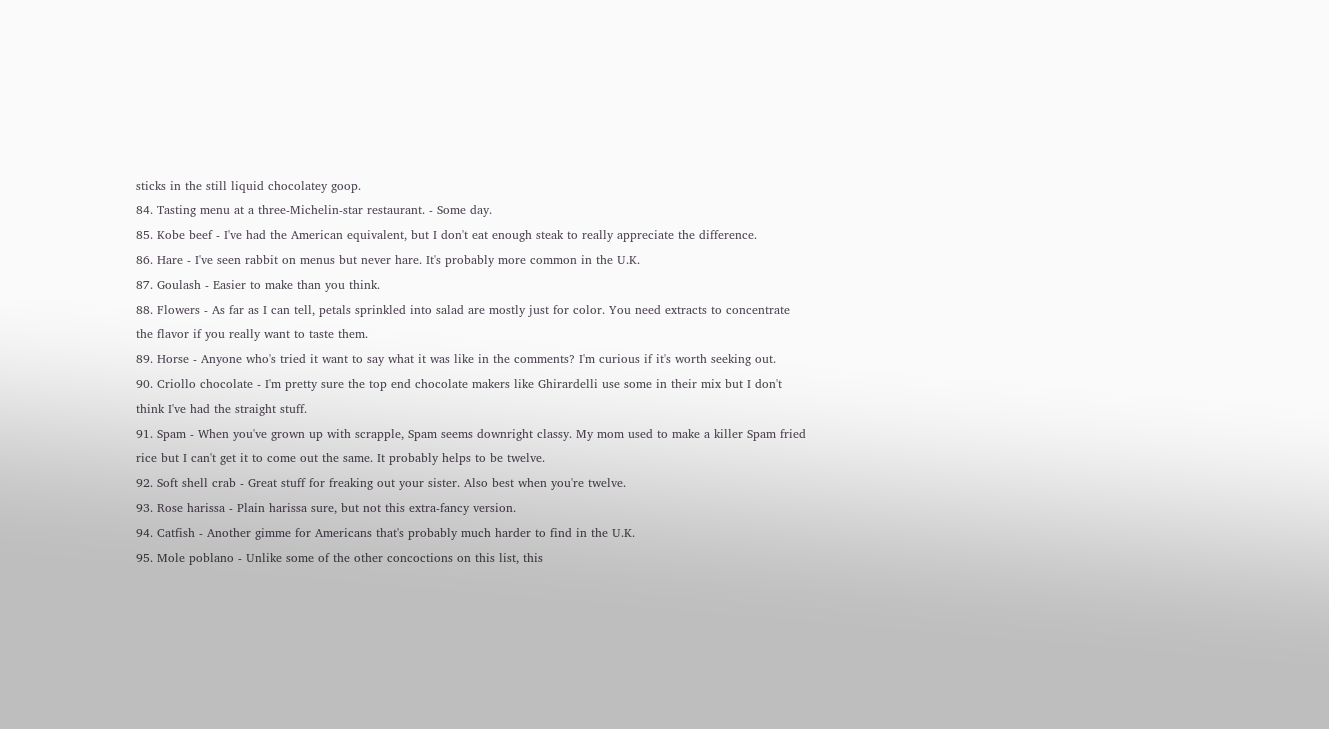sticks in the still liquid chocolatey goop.
84. Tasting menu at a three-Michelin-star restaurant. - Some day.
85. Kobe beef - I've had the American equivalent, but I don't eat enough steak to really appreciate the difference.
86. Hare - I've seen rabbit on menus but never hare. It's probably more common in the U.K.
87. Goulash - Easier to make than you think.
88. Flowers - As far as I can tell, petals sprinkled into salad are mostly just for color. You need extracts to concentrate the flavor if you really want to taste them.
89. Horse - Anyone who's tried it want to say what it was like in the comments? I'm curious if it's worth seeking out.
90. Criollo chocolate - I'm pretty sure the top end chocolate makers like Ghirardelli use some in their mix but I don't think I've had the straight stuff.
91. Spam - When you've grown up with scrapple, Spam seems downright classy. My mom used to make a killer Spam fried rice but I can't get it to come out the same. It probably helps to be twelve.
92. Soft shell crab - Great stuff for freaking out your sister. Also best when you're twelve.
93. Rose harissa - Plain harissa sure, but not this extra-fancy version.
94. Catfish - Another gimme for Americans that's probably much harder to find in the U.K.
95. Mole poblano - Unlike some of the other concoctions on this list, this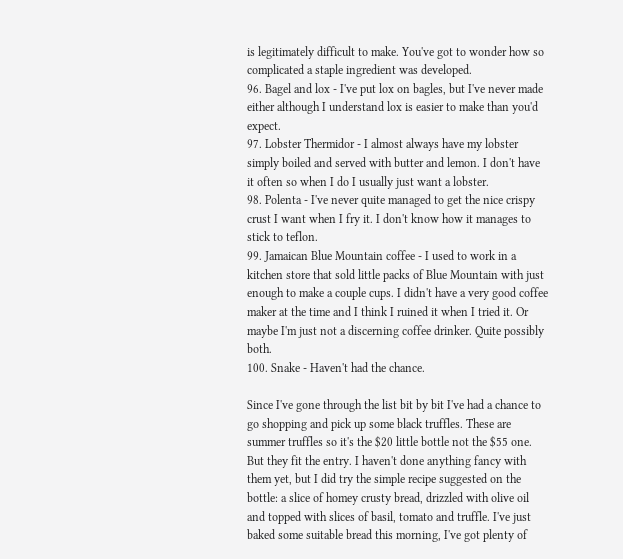is legitimately difficult to make. You've got to wonder how so complicated a staple ingredient was developed.
96. Bagel and lox - I've put lox on bagles, but I've never made either although I understand lox is easier to make than you'd expect.
97. Lobster Thermidor - I almost always have my lobster simply boiled and served with butter and lemon. I don't have it often so when I do I usually just want a lobster.
98. Polenta - I've never quite managed to get the nice crispy crust I want when I fry it. I don't know how it manages to stick to teflon.
99. Jamaican Blue Mountain coffee - I used to work in a kitchen store that sold little packs of Blue Mountain with just enough to make a couple cups. I didn't have a very good coffee maker at the time and I think I ruined it when I tried it. Or maybe I'm just not a discerning coffee drinker. Quite possibly both.
100. Snake - Haven't had the chance.

Since I've gone through the list bit by bit I've had a chance to go shopping and pick up some black truffles. These are summer truffles so it's the $20 little bottle not the $55 one. But they fit the entry. I haven't done anything fancy with them yet, but I did try the simple recipe suggested on the bottle: a slice of homey crusty bread, drizzled with olive oil and topped with slices of basil, tomato and truffle. I've just baked some suitable bread this morning, I've got plenty of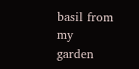basil from my garden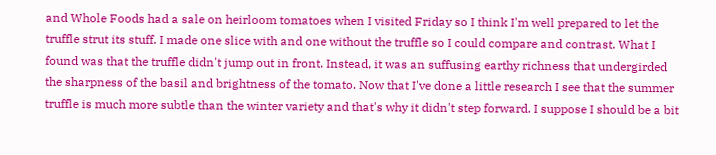and Whole Foods had a sale on heirloom tomatoes when I visited Friday so I think I'm well prepared to let the truffle strut its stuff. I made one slice with and one without the truffle so I could compare and contrast. What I found was that the truffle didn't jump out in front. Instead, it was an suffusing earthy richness that undergirded the sharpness of the basil and brightness of the tomato. Now that I've done a little research I see that the summer truffle is much more subtle than the winter variety and that's why it didn't step forward. I suppose I should be a bit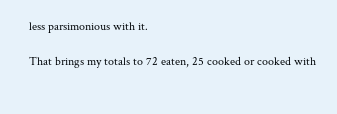less parsimonious with it.

That brings my totals to 72 eaten, 25 cooked or cooked with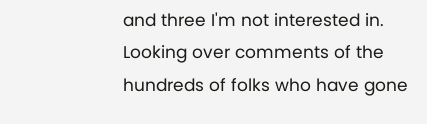and three I'm not interested in. Looking over comments of the hundreds of folks who have gone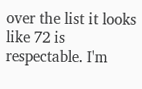over the list it looks like 72 is respectable. I'm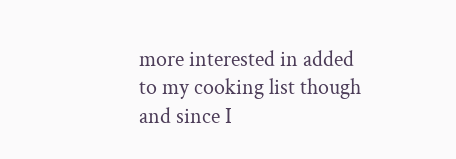more interested in added to my cooking list though and since I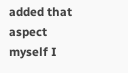added that aspect myself I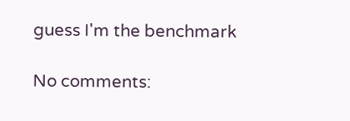guess I'm the benchmark

No comments: